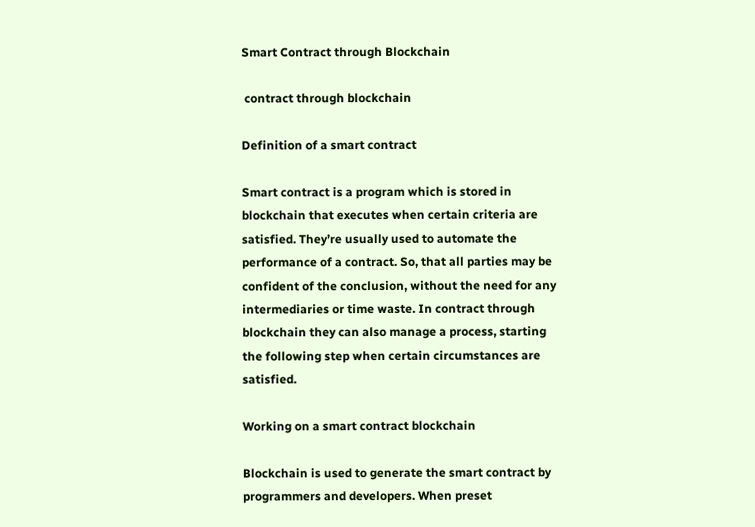Smart Contract through Blockchain

 contract through blockchain

Definition of a smart contract

Smart contract is a program which is stored in blockchain that executes when certain criteria are satisfied. They’re usually used to automate the performance of a contract. So, that all parties may be confident of the conclusion, without the need for any intermediaries or time waste. In contract through blockchain they can also manage a process, starting the following step when certain circumstances are satisfied.

Working on a smart contract blockchain

Blockchain is used to generate the smart contract by programmers and developers. When preset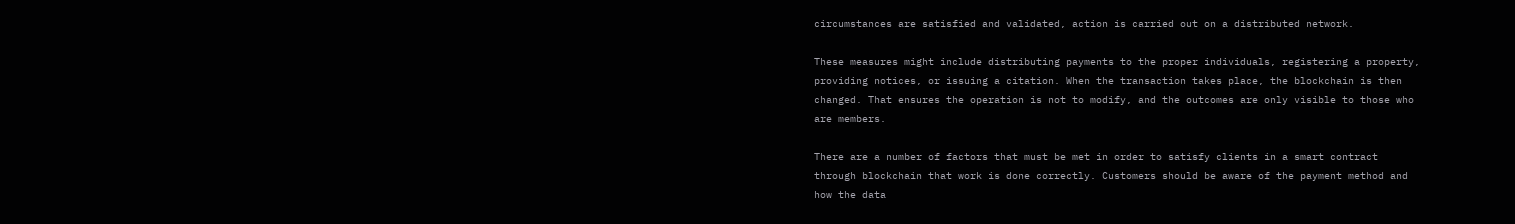circumstances are satisfied and validated, action is carried out on a distributed network.

These measures might include distributing payments to the proper individuals, registering a property, providing notices, or issuing a citation. When the transaction takes place, the blockchain is then changed. That ensures the operation is not to modify, and the outcomes are only visible to those who are members.

There are a number of factors that must be met in order to satisfy clients in a smart contract through blockchain that work is done correctly. Customers should be aware of the payment method and how the data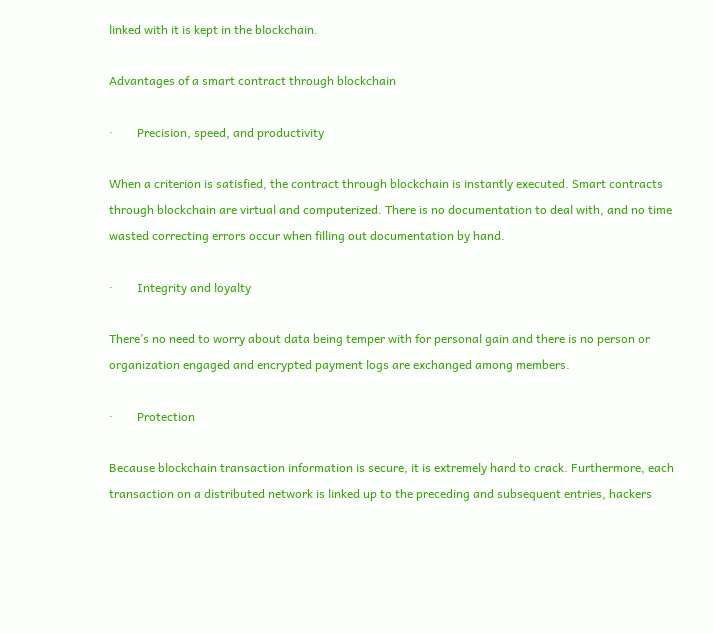linked with it is kept in the blockchain.

Advantages of a smart contract through blockchain

·        Precision, speed, and productivity

When a criterion is satisfied, the contract through blockchain is instantly executed. Smart contracts through blockchain are virtual and computerized. There is no documentation to deal with, and no time wasted correcting errors occur when filling out documentation by hand.

·        Integrity and loyalty

There’s no need to worry about data being temper with for personal gain and there is no person or organization engaged and encrypted payment logs are exchanged among members.

·        Protection

Because blockchain transaction information is secure, it is extremely hard to crack. Furthermore, each transaction on a distributed network is linked up to the preceding and subsequent entries, hackers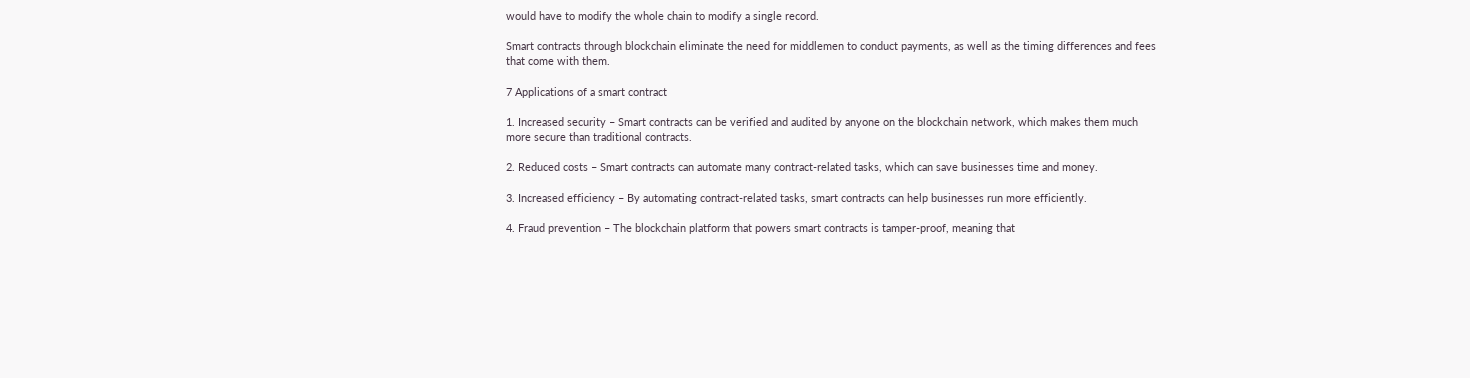would have to modify the whole chain to modify a single record.

Smart contracts through blockchain eliminate the need for middlemen to conduct payments, as well as the timing differences and fees that come with them.

7 Applications of a smart contract

1. Increased security – Smart contracts can be verified and audited by anyone on the blockchain network, which makes them much more secure than traditional contracts.

2. Reduced costs – Smart contracts can automate many contract-related tasks, which can save businesses time and money.

3. Increased efficiency – By automating contract-related tasks, smart contracts can help businesses run more efficiently.

4. Fraud prevention – The blockchain platform that powers smart contracts is tamper-proof, meaning that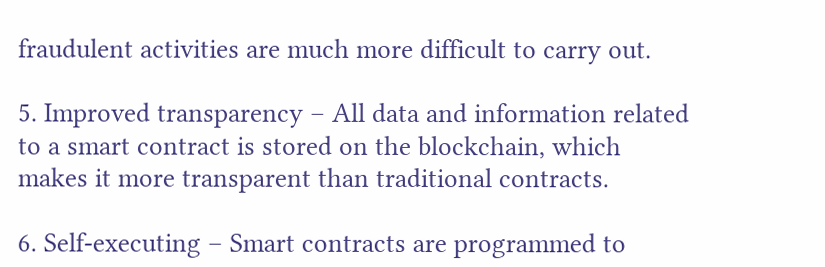fraudulent activities are much more difficult to carry out.

5. Improved transparency – All data and information related to a smart contract is stored on the blockchain, which makes it more transparent than traditional contracts.

6. Self-executing – Smart contracts are programmed to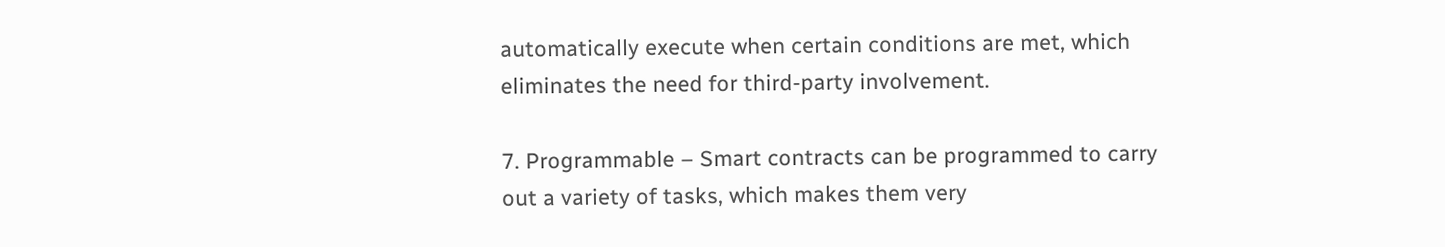automatically execute when certain conditions are met, which eliminates the need for third-party involvement.

7. Programmable – Smart contracts can be programmed to carry out a variety of tasks, which makes them very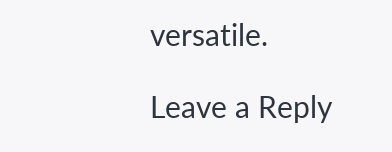versatile.

Leave a Reply